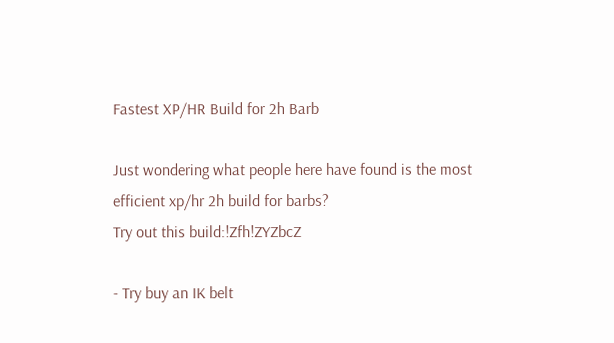Fastest XP/HR Build for 2h Barb

Just wondering what people here have found is the most efficient xp/hr 2h build for barbs?
Try out this build:!Zfh!ZYZbcZ

- Try buy an IK belt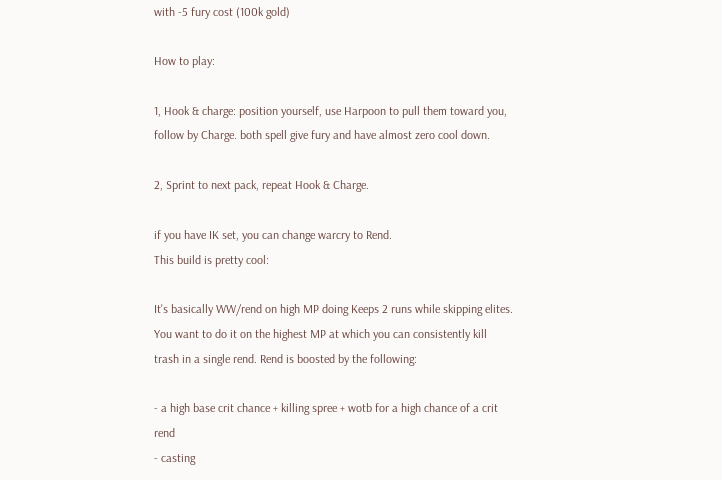with -5 fury cost (100k gold)

How to play:

1, Hook & charge: position yourself, use Harpoon to pull them toward you, follow by Charge. both spell give fury and have almost zero cool down.

2, Sprint to next pack, repeat Hook & Charge.

if you have IK set, you can change warcry to Rend.
This build is pretty cool:

It's basically WW/rend on high MP doing Keeps 2 runs while skipping elites. You want to do it on the highest MP at which you can consistently kill trash in a single rend. Rend is boosted by the following:

- a high base crit chance + killing spree + wotb for a high chance of a crit rend
- casting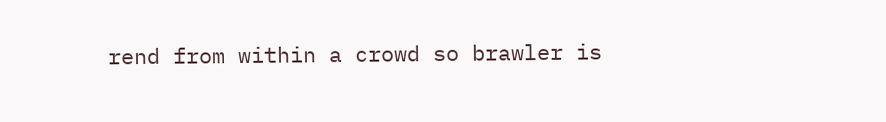rend from within a crowd so brawler is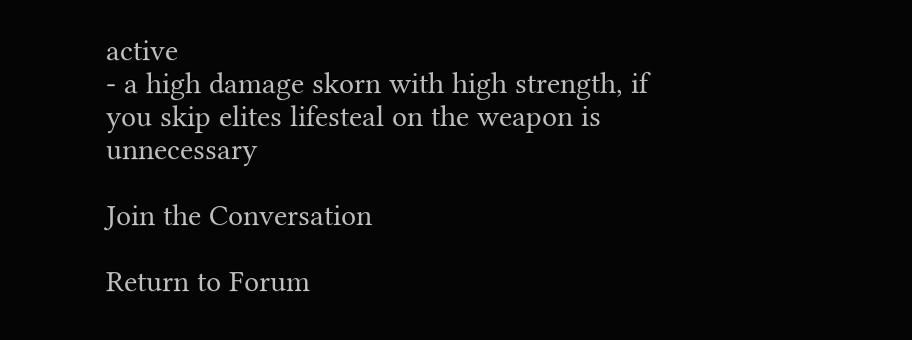active
- a high damage skorn with high strength, if you skip elites lifesteal on the weapon is unnecessary

Join the Conversation

Return to Forum